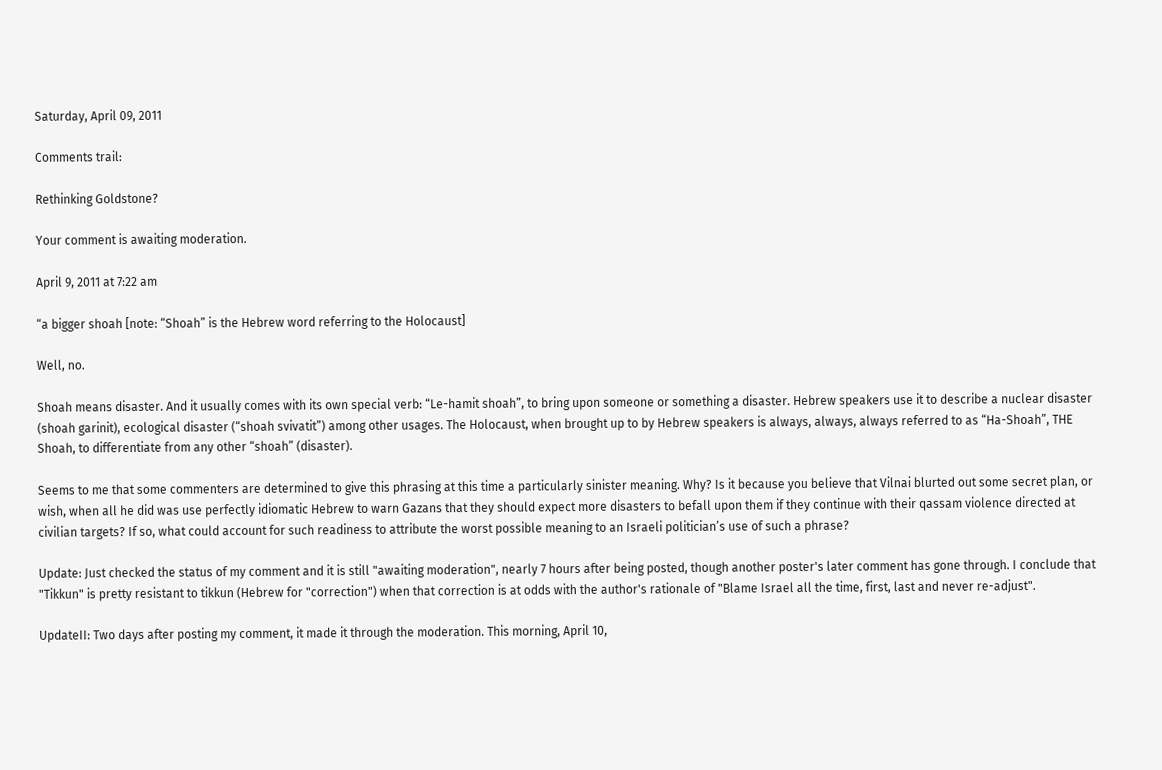Saturday, April 09, 2011

Comments trail:

Rethinking Goldstone?

Your comment is awaiting moderation.

April 9, 2011 at 7:22 am

“a bigger shoah [note: “Shoah” is the Hebrew word referring to the Holocaust]

Well, no.

Shoah means disaster. And it usually comes with its own special verb: “Le-hamit shoah”, to bring upon someone or something a disaster. Hebrew speakers use it to describe a nuclear disaster (shoah garinit), ecological disaster (“shoah svivatit”) among other usages. The Holocaust, when brought up to by Hebrew speakers is always, always, always referred to as “Ha-Shoah”, THE Shoah, to differentiate from any other “shoah” (disaster).

Seems to me that some commenters are determined to give this phrasing at this time a particularly sinister meaning. Why? Is it because you believe that Vilnai blurted out some secret plan, or wish, when all he did was use perfectly idiomatic Hebrew to warn Gazans that they should expect more disasters to befall upon them if they continue with their qassam violence directed at civilian targets? If so, what could account for such readiness to attribute the worst possible meaning to an Israeli politician’s use of such a phrase?

Update: Just checked the status of my comment and it is still "awaiting moderation", nearly 7 hours after being posted, though another poster's later comment has gone through. I conclude that "Tikkun" is pretty resistant to tikkun (Hebrew for "correction") when that correction is at odds with the author's rationale of "Blame Israel all the time, first, last and never re-adjust".

UpdateII: Two days after posting my comment, it made it through the moderation. This morning, April 10,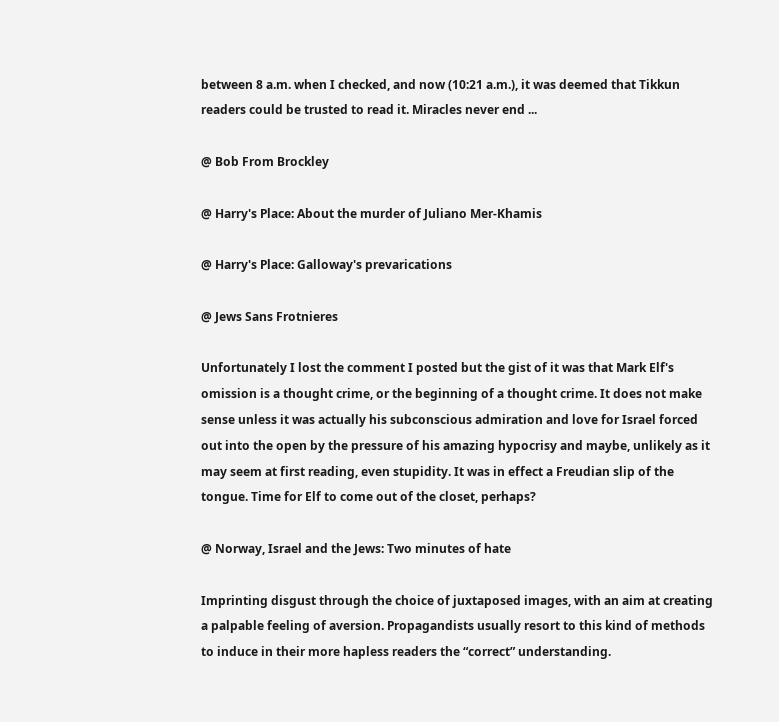between 8 a.m. when I checked, and now (10:21 a.m.), it was deemed that Tikkun readers could be trusted to read it. Miracles never end ...

@ Bob From Brockley

@ Harry's Place: About the murder of Juliano Mer-Khamis

@ Harry's Place: Galloway's prevarications

@ Jews Sans Frotnieres

Unfortunately I lost the comment I posted but the gist of it was that Mark Elf's omission is a thought crime, or the beginning of a thought crime. It does not make sense unless it was actually his subconscious admiration and love for Israel forced out into the open by the pressure of his amazing hypocrisy and maybe, unlikely as it may seem at first reading, even stupidity. It was in effect a Freudian slip of the tongue. Time for Elf to come out of the closet, perhaps?

@ Norway, Israel and the Jews: Two minutes of hate

Imprinting disgust through the choice of juxtaposed images, with an aim at creating a palpable feeling of aversion. Propagandists usually resort to this kind of methods to induce in their more hapless readers the “correct” understanding.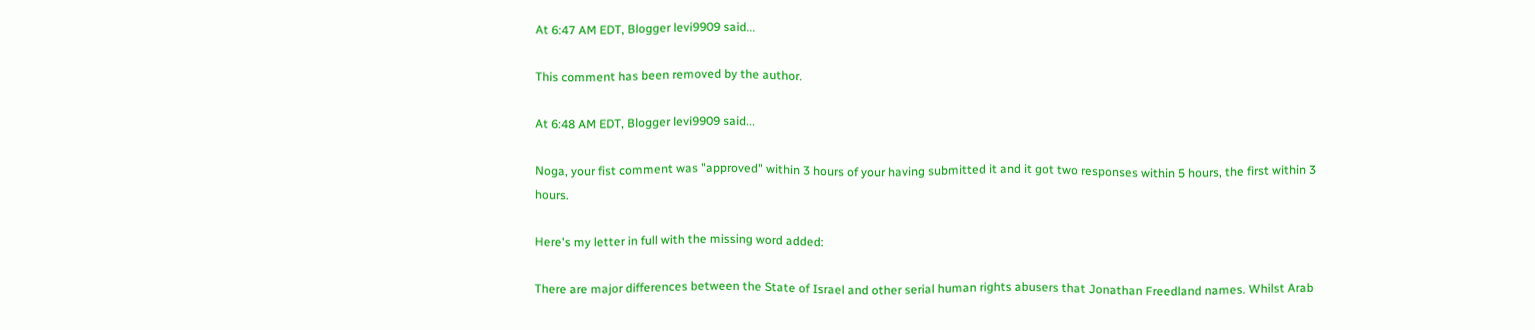At 6:47 AM EDT, Blogger levi9909 said...

This comment has been removed by the author.

At 6:48 AM EDT, Blogger levi9909 said...

Noga, your fist comment was "approved" within 3 hours of your having submitted it and it got two responses within 5 hours, the first within 3 hours.

Here's my letter in full with the missing word added:

There are major differences between the State of Israel and other serial human rights abusers that Jonathan Freedland names. Whilst Arab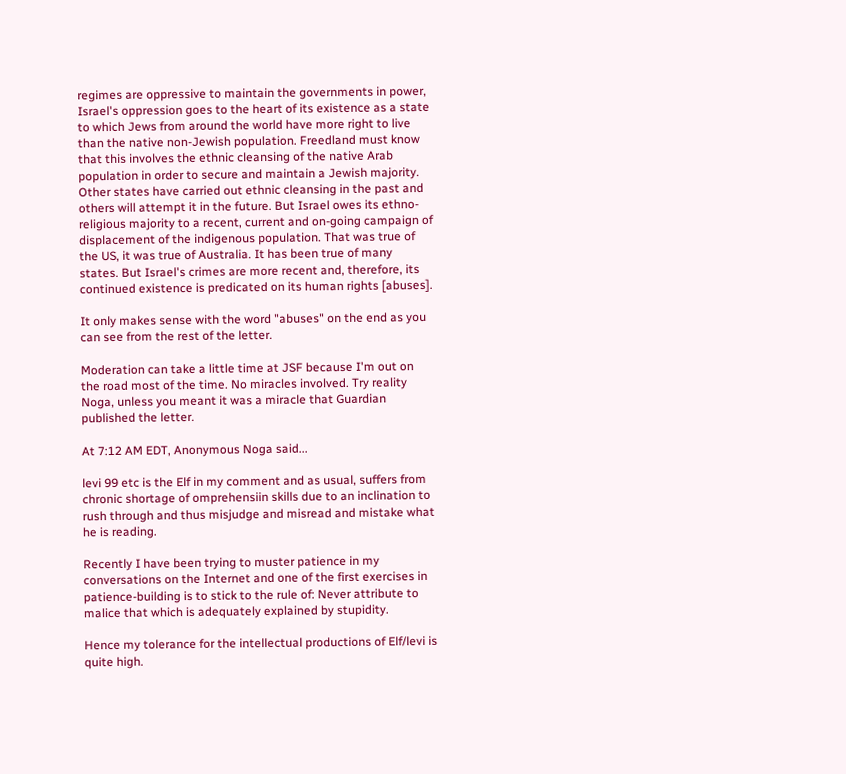regimes are oppressive to maintain the governments in power, Israel's oppression goes to the heart of its existence as a state to which Jews from around the world have more right to live than the native non-Jewish population. Freedland must know that this involves the ethnic cleansing of the native Arab population in order to secure and maintain a Jewish majority. Other states have carried out ethnic cleansing in the past and others will attempt it in the future. But Israel owes its ethno-religious majority to a recent, current and on-going campaign of displacement of the indigenous population. That was true of the US, it was true of Australia. It has been true of many states. But Israel's crimes are more recent and, therefore, its continued existence is predicated on its human rights [abuses].

It only makes sense with the word "abuses" on the end as you can see from the rest of the letter.

Moderation can take a little time at JSF because I'm out on the road most of the time. No miracles involved. Try reality Noga, unless you meant it was a miracle that Guardian published the letter.

At 7:12 AM EDT, Anonymous Noga said...

levi 99 etc is the Elf in my comment and as usual, suffers from chronic shortage of omprehensiin skills due to an inclination to rush through and thus misjudge and misread and mistake what he is reading.

Recently I have been trying to muster patience in my conversations on the Internet and one of the first exercises in patience-building is to stick to the rule of: Never attribute to malice that which is adequately explained by stupidity.

Hence my tolerance for the intellectual productions of Elf/levi is quite high.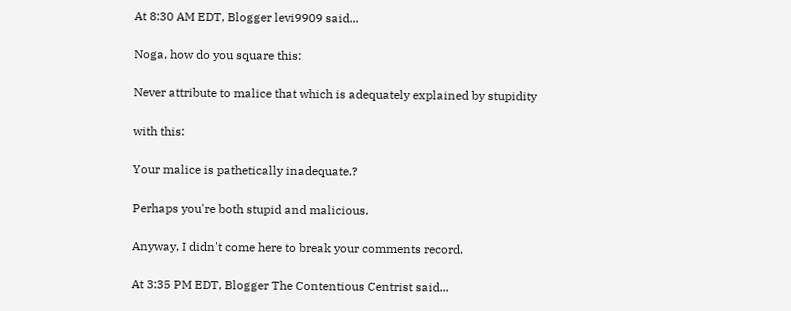At 8:30 AM EDT, Blogger levi9909 said...

Noga, how do you square this:

Never attribute to malice that which is adequately explained by stupidity

with this:

Your malice is pathetically inadequate.?

Perhaps you're both stupid and malicious.

Anyway, I didn't come here to break your comments record.

At 3:35 PM EDT, Blogger The Contentious Centrist said...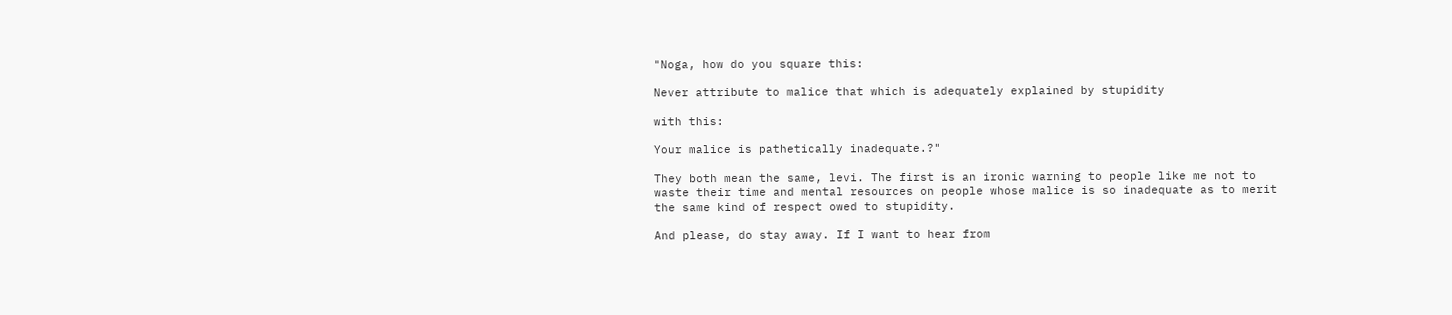"Noga, how do you square this:

Never attribute to malice that which is adequately explained by stupidity

with this:

Your malice is pathetically inadequate.?"

They both mean the same, levi. The first is an ironic warning to people like me not to waste their time and mental resources on people whose malice is so inadequate as to merit the same kind of respect owed to stupidity.

And please, do stay away. If I want to hear from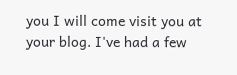you I will come visit you at your blog. I've had a few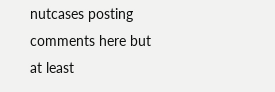nutcases posting comments here but at least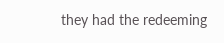they had the redeeming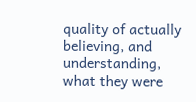quality of actually believing, and understanding, what they were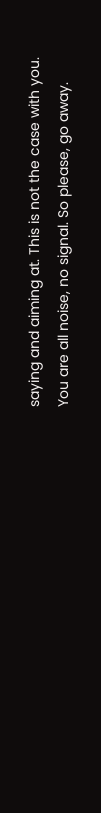saying and aiming at. This is not the case with you. You are all noise, no signal. So please, go away.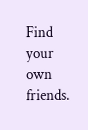Find your own friends.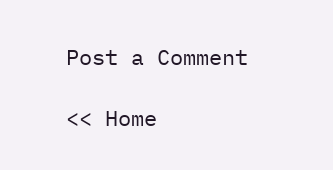Post a Comment

<< Home